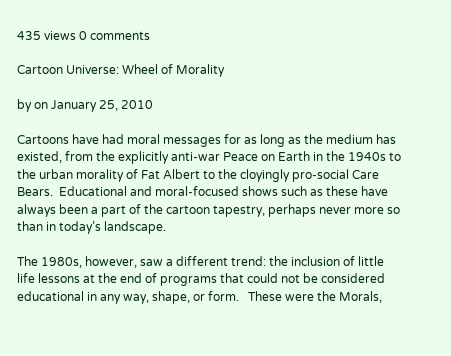435 views 0 comments

Cartoon Universe: Wheel of Morality

by on January 25, 2010

Cartoons have had moral messages for as long as the medium has existed, from the explicitly anti-war Peace on Earth in the 1940s to the urban morality of Fat Albert to the cloyingly pro-social Care Bears.  Educational and moral-focused shows such as these have always been a part of the cartoon tapestry, perhaps never more so than in today’s landscape.

The 1980s, however, saw a different trend: the inclusion of little life lessons at the end of programs that could not be considered educational in any way, shape, or form.   These were the Morals,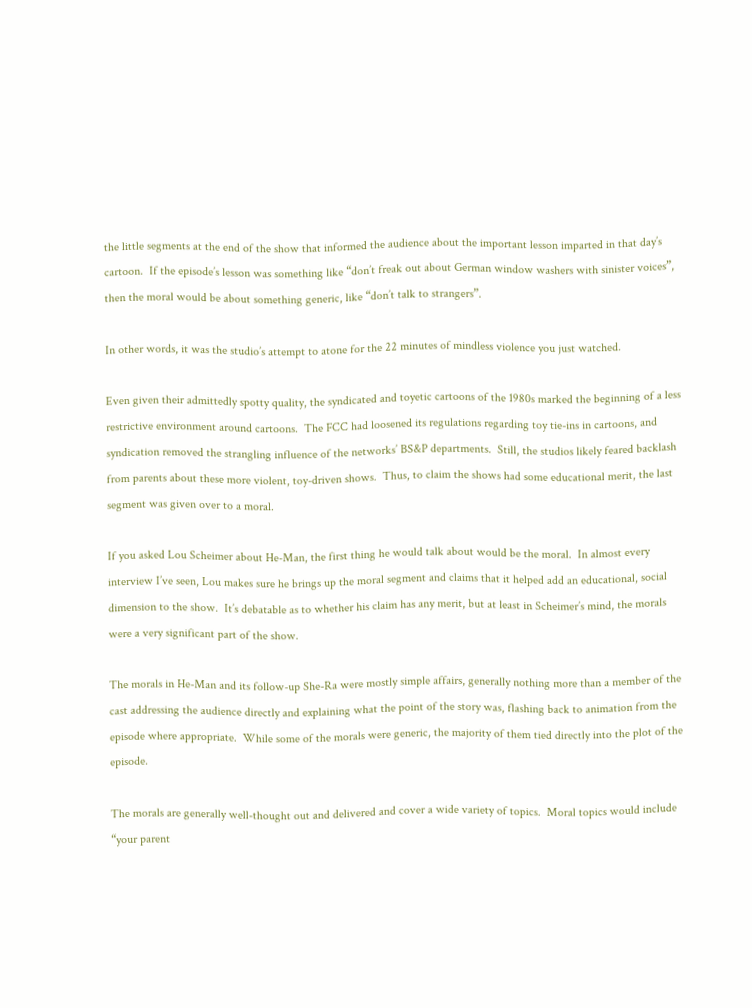the little segments at the end of the show that informed the audience about the important lesson imparted in that day’s cartoon.  If the episode’s lesson was something like “don’t freak out about German window washers with sinister voices”, then the moral would be about something generic, like “don’t talk to strangers”.

In other words, it was the studio’s attempt to atone for the 22 minutes of mindless violence you just watched.

Even given their admittedly spotty quality, the syndicated and toyetic cartoons of the 1980s marked the beginning of a less restrictive environment around cartoons.  The FCC had loosened its regulations regarding toy tie-ins in cartoons, and syndication removed the strangling influence of the networks’ BS&P departments.  Still, the studios likely feared backlash from parents about these more violent, toy-driven shows.  Thus, to claim the shows had some educational merit, the last segment was given over to a moral.

If you asked Lou Scheimer about He-Man, the first thing he would talk about would be the moral.  In almost every interview I’ve seen, Lou makes sure he brings up the moral segment and claims that it helped add an educational, social dimension to the show.  It’s debatable as to whether his claim has any merit, but at least in Scheimer’s mind, the morals were a very significant part of the show.

The morals in He-Man and its follow-up She-Ra were mostly simple affairs, generally nothing more than a member of the cast addressing the audience directly and explaining what the point of the story was, flashing back to animation from the episode where appropriate.  While some of the morals were generic, the majority of them tied directly into the plot of the episode.

The morals are generally well-thought out and delivered and cover a wide variety of topics.  Moral topics would include “your parent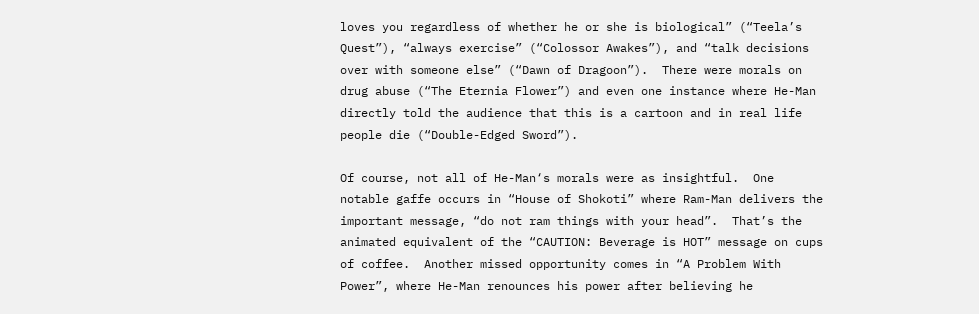loves you regardless of whether he or she is biological” (“Teela’s Quest”), “always exercise” (“Colossor Awakes”), and “talk decisions over with someone else” (“Dawn of Dragoon”).  There were morals on drug abuse (“The Eternia Flower”) and even one instance where He-Man directly told the audience that this is a cartoon and in real life people die (“Double-Edged Sword”).

Of course, not all of He-Man‘s morals were as insightful.  One notable gaffe occurs in “House of Shokoti” where Ram-Man delivers the important message, “do not ram things with your head”.  That’s the animated equivalent of the “CAUTION: Beverage is HOT” message on cups of coffee.  Another missed opportunity comes in “A Problem With Power”, where He-Man renounces his power after believing he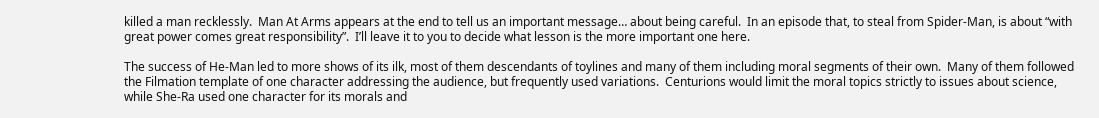killed a man recklessly.  Man At Arms appears at the end to tell us an important message… about being careful.  In an episode that, to steal from Spider-Man, is about “with great power comes great responsibility”.  I’ll leave it to you to decide what lesson is the more important one here.

The success of He-Man led to more shows of its ilk, most of them descendants of toylines and many of them including moral segments of their own.  Many of them followed the Filmation template of one character addressing the audience, but frequently used variations.  Centurions would limit the moral topics strictly to issues about science, while She-Ra used one character for its morals and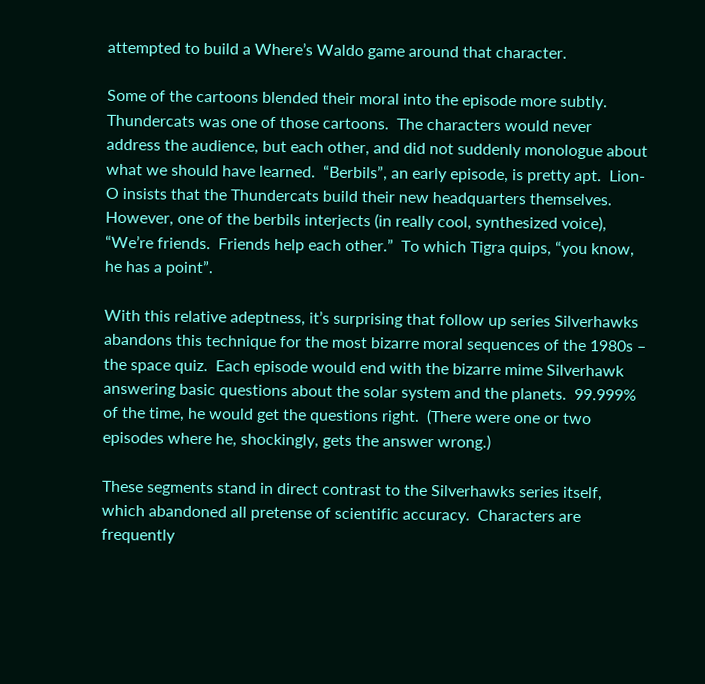attempted to build a Where’s Waldo game around that character.

Some of the cartoons blended their moral into the episode more subtly.  Thundercats was one of those cartoons.  The characters would never address the audience, but each other, and did not suddenly monologue about what we should have learned.  “Berbils”, an early episode, is pretty apt.  Lion-O insists that the Thundercats build their new headquarters themselves.  However, one of the berbils interjects (in really cool, synthesized voice), “We’re friends.  Friends help each other.”  To which Tigra quips, “you know, he has a point”.

With this relative adeptness, it’s surprising that follow up series Silverhawks abandons this technique for the most bizarre moral sequences of the 1980s – the space quiz.  Each episode would end with the bizarre mime Silverhawk answering basic questions about the solar system and the planets.  99.999% of the time, he would get the questions right.  (There were one or two episodes where he, shockingly, gets the answer wrong.)

These segments stand in direct contrast to the Silverhawks series itself, which abandoned all pretense of scientific accuracy.  Characters are frequently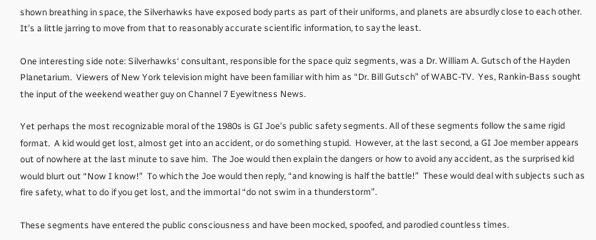shown breathing in space, the Silverhawks have exposed body parts as part of their uniforms, and planets are absurdly close to each other.  It’s a little jarring to move from that to reasonably accurate scientific information, to say the least.

One interesting side note: Silverhawks‘ consultant, responsible for the space quiz segments, was a Dr. William A. Gutsch of the Hayden Planetarium.  Viewers of New York television might have been familiar with him as “Dr. Bill Gutsch” of WABC-TV.  Yes, Rankin-Bass sought the input of the weekend weather guy on Channel 7 Eyewitness News.

Yet perhaps the most recognizable moral of the 1980s is GI Joe’s public safety segments. All of these segments follow the same rigid format.  A kid would get lost, almost get into an accident, or do something stupid.  However, at the last second, a GI Joe member appears out of nowhere at the last minute to save him.  The Joe would then explain the dangers or how to avoid any accident, as the surprised kid would blurt out “Now I know!”  To which the Joe would then reply, “and knowing is half the battle!”  These would deal with subjects such as fire safety, what to do if you get lost, and the immortal “do not swim in a thunderstorm”.

These segments have entered the public consciousness and have been mocked, spoofed, and parodied countless times.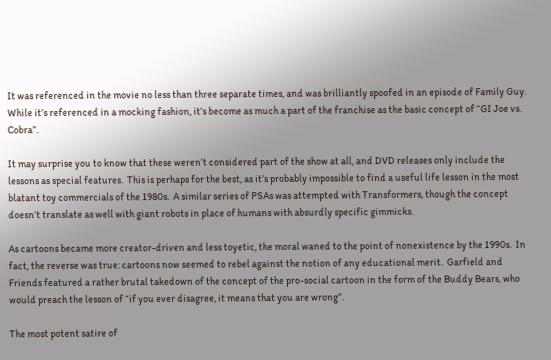It was referenced in the movie no less than three separate times, and was brilliantly spoofed in an episode of Family Guy.  While it’s referenced in a mocking fashion, it’s become as much a part of the franchise as the basic concept of “GI Joe vs. Cobra”.

It may surprise you to know that these weren’t considered part of the show at all, and DVD releases only include the lessons as special features.  This is perhaps for the best, as it’s probably impossible to find a useful life lesson in the most blatant toy commercials of the 1980s.  A similar series of PSAs was attempted with Transformers, though the concept doesn’t translate as well with giant robots in place of humans with absurdly specific gimmicks.

As cartoons became more creator-driven and less toyetic, the moral waned to the point of nonexistence by the 1990s.  In fact, the reverse was true: cartoons now seemed to rebel against the notion of any educational merit.  Garfield and Friends featured a rather brutal takedown of the concept of the pro-social cartoon in the form of the Buddy Bears, who would preach the lesson of “if you ever disagree, it means that you are wrong”.

The most potent satire of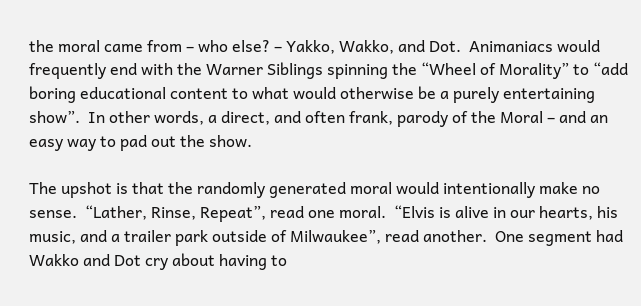the moral came from – who else? – Yakko, Wakko, and Dot.  Animaniacs would frequently end with the Warner Siblings spinning the “Wheel of Morality” to “add boring educational content to what would otherwise be a purely entertaining show”.  In other words, a direct, and often frank, parody of the Moral – and an easy way to pad out the show.

The upshot is that the randomly generated moral would intentionally make no sense.  “Lather, Rinse, Repeat”, read one moral.  “Elvis is alive in our hearts, his music, and a trailer park outside of Milwaukee”, read another.  One segment had Wakko and Dot cry about having to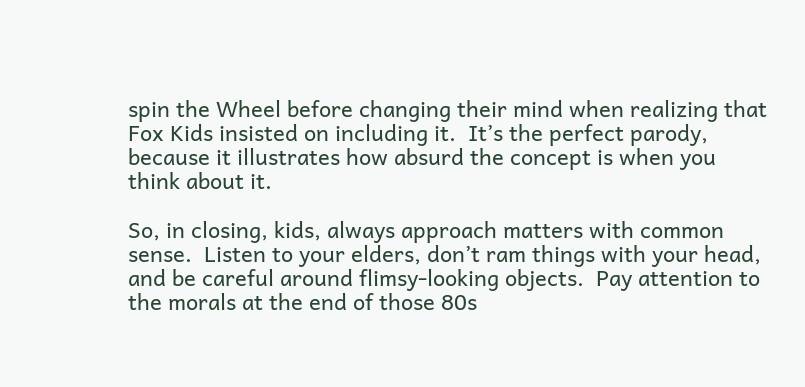spin the Wheel before changing their mind when realizing that Fox Kids insisted on including it.  It’s the perfect parody, because it illustrates how absurd the concept is when you think about it.

So, in closing, kids, always approach matters with common sense.  Listen to your elders, don’t ram things with your head, and be careful around flimsy-looking objects.  Pay attention to the morals at the end of those 80s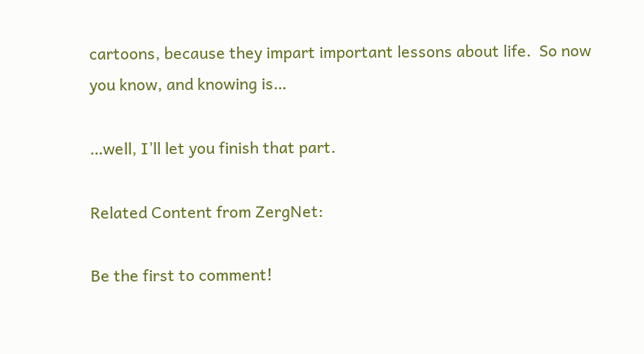cartoons, because they impart important lessons about life.  So now you know, and knowing is…

…well, I’ll let you finish that part.

Related Content from ZergNet:

Be the first to comment!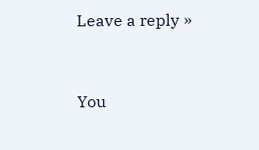Leave a reply »


You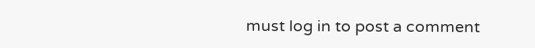must log in to post a comment